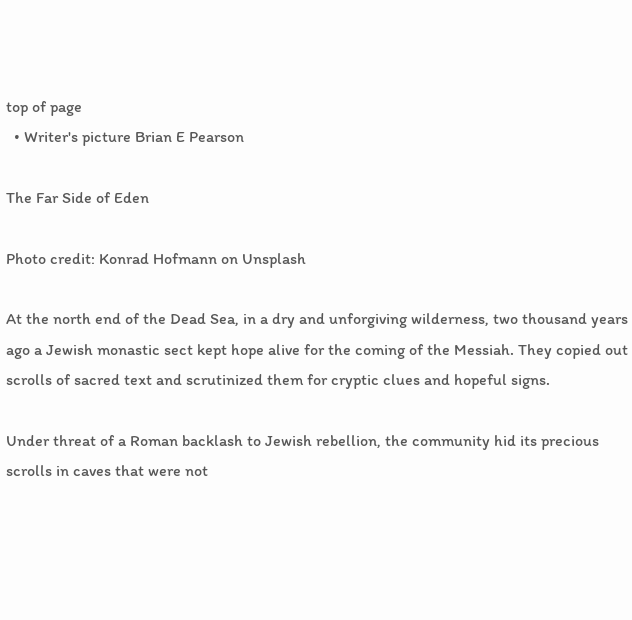top of page
  • Writer's picture Brian E Pearson

The Far Side of Eden

Photo credit: Konrad Hofmann on Unsplash

At the north end of the Dead Sea, in a dry and unforgiving wilderness, two thousand years ago a Jewish monastic sect kept hope alive for the coming of the Messiah. They copied out scrolls of sacred text and scrutinized them for cryptic clues and hopeful signs.

Under threat of a Roman backlash to Jewish rebellion, the community hid its precious scrolls in caves that were not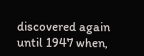discovered again until 1947 when,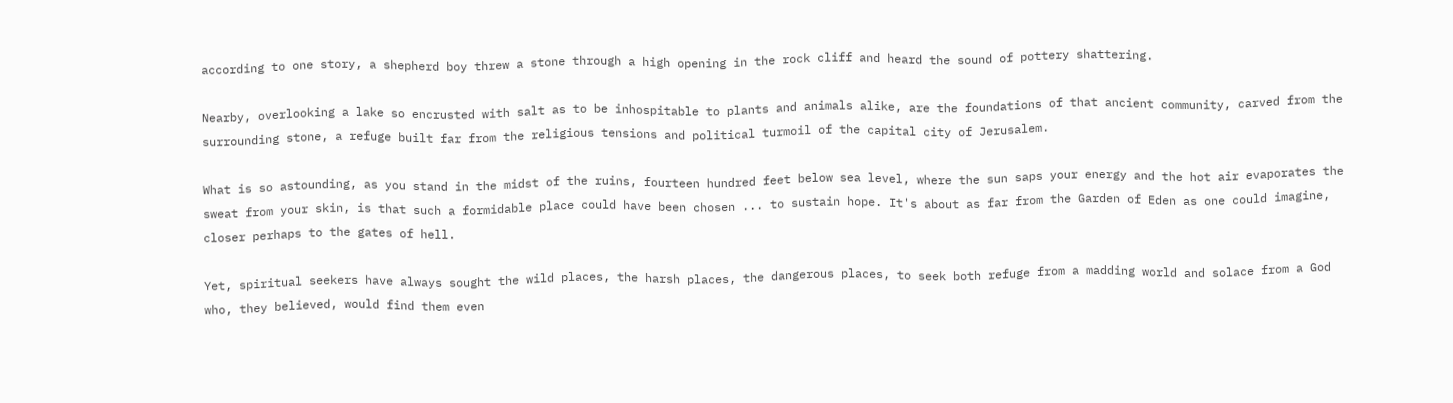according to one story, a shepherd boy threw a stone through a high opening in the rock cliff and heard the sound of pottery shattering.

Nearby, overlooking a lake so encrusted with salt as to be inhospitable to plants and animals alike, are the foundations of that ancient community, carved from the surrounding stone, a refuge built far from the religious tensions and political turmoil of the capital city of Jerusalem.

What is so astounding, as you stand in the midst of the ruins, fourteen hundred feet below sea level, where the sun saps your energy and the hot air evaporates the sweat from your skin, is that such a formidable place could have been chosen ... to sustain hope. It's about as far from the Garden of Eden as one could imagine, closer perhaps to the gates of hell.

Yet, spiritual seekers have always sought the wild places, the harsh places, the dangerous places, to seek both refuge from a madding world and solace from a God who, they believed, would find them even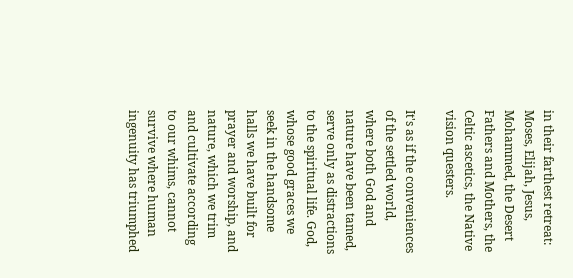in their farthest retreat: Moses, Elijah, Jesus, Mohammed, the Desert Fathers and Mothers, the Celtic ascetics, the Native vision questers.

It's as if the conveniences of the settled world, where both God and nature have been tamed, serve only as distractions to the spiritual life. God, whose good graces we seek in the handsome halls we have built for prayer and worship, and nature, which we trim and cultivate according to our whims, cannot survive where human ingenuity has triumphed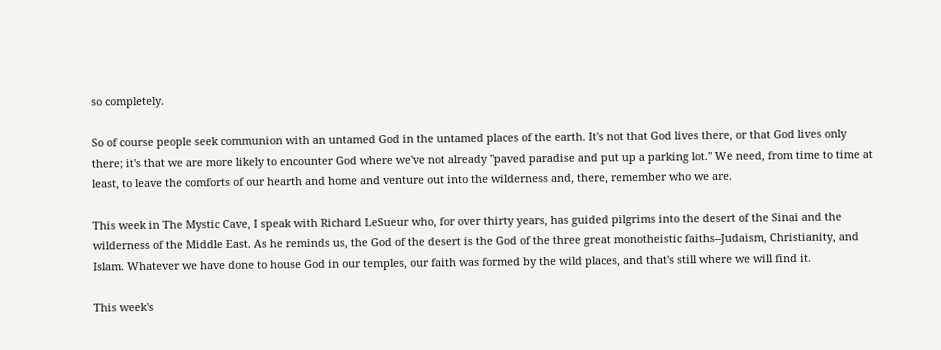so completely.

So of course people seek communion with an untamed God in the untamed places of the earth. It's not that God lives there, or that God lives only there; it's that we are more likely to encounter God where we've not already "paved paradise and put up a parking lot." We need, from time to time at least, to leave the comforts of our hearth and home and venture out into the wilderness and, there, remember who we are.

This week in The Mystic Cave, I speak with Richard LeSueur who, for over thirty years, has guided pilgrims into the desert of the Sinai and the wilderness of the Middle East. As he reminds us, the God of the desert is the God of the three great monotheistic faiths--Judaism, Christianity, and Islam. Whatever we have done to house God in our temples, our faith was formed by the wild places, and that's still where we will find it.

This week's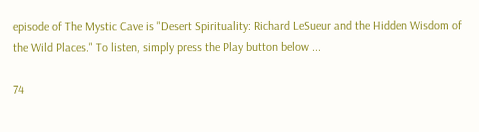episode of The Mystic Cave is "Desert Spirituality: Richard LeSueur and the Hidden Wisdom of the Wild Places." To listen, simply press the Play button below ...

74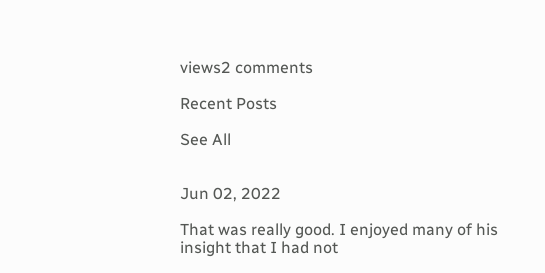views2 comments

Recent Posts

See All


Jun 02, 2022

That was really good. I enjoyed many of his insight that I had not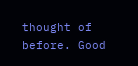thought of before. Good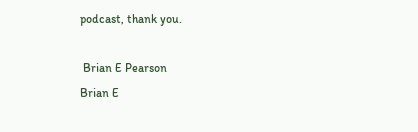podcast, thank you.

 Brian E Pearson
Brian E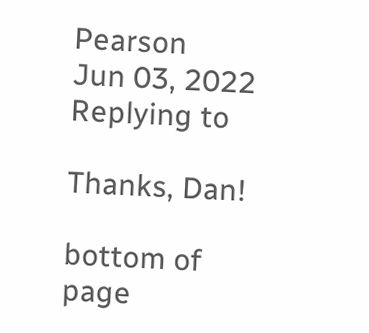Pearson
Jun 03, 2022
Replying to

Thanks, Dan!

bottom of page